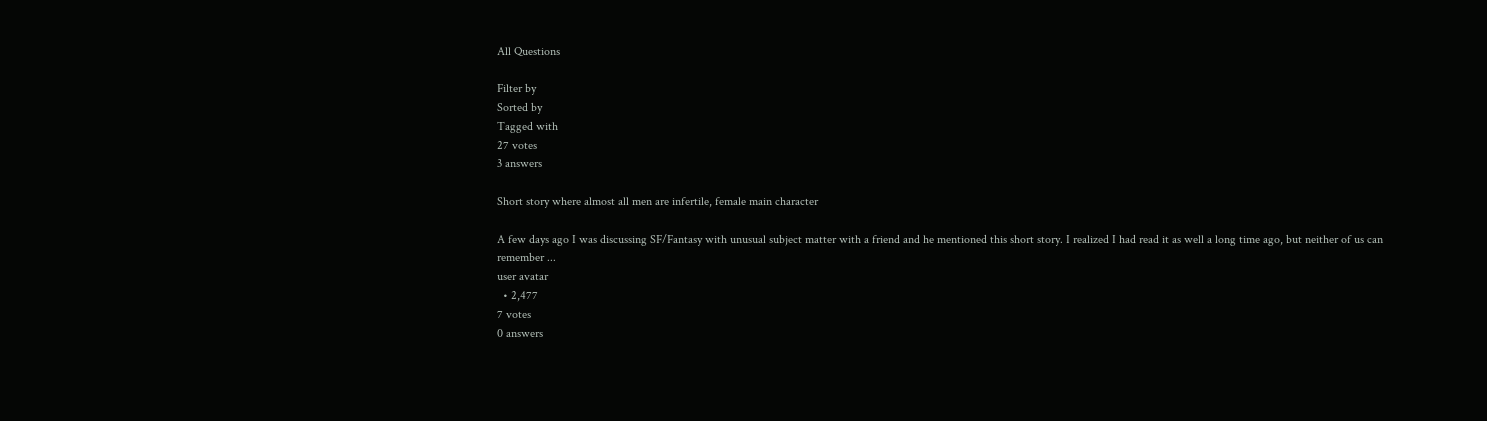All Questions

Filter by
Sorted by
Tagged with
27 votes
3 answers

Short story where almost all men are infertile, female main character

A few days ago I was discussing SF/Fantasy with unusual subject matter with a friend and he mentioned this short story. I realized I had read it as well a long time ago, but neither of us can remember ...
user avatar
  • 2,477
7 votes
0 answers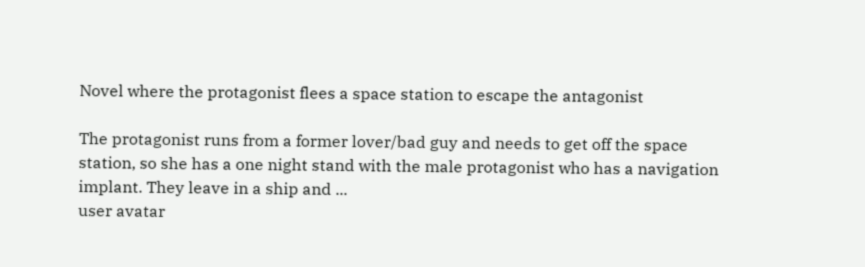Novel where the protagonist flees a space station to escape the antagonist

The protagonist runs from a former lover/bad guy and needs to get off the space station, so she has a one night stand with the male protagonist who has a navigation implant. They leave in a ship and ...
user avatar